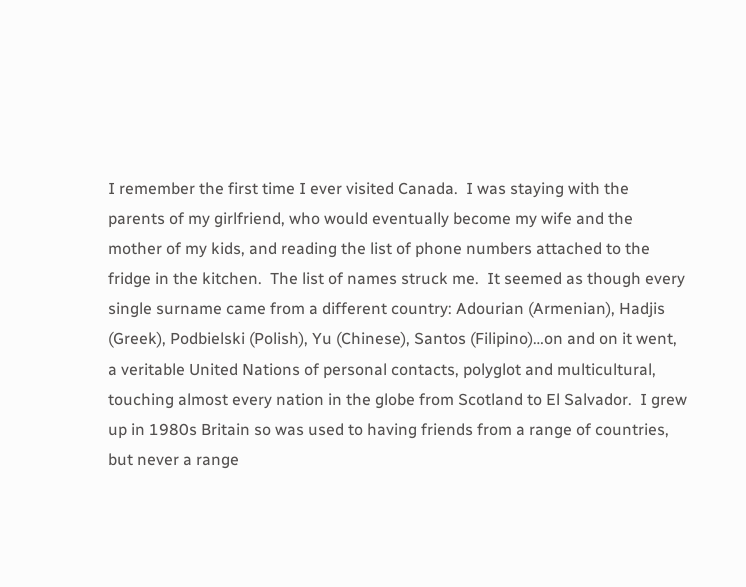I remember the first time I ever visited Canada.  I was staying with the parents of my girlfriend, who would eventually become my wife and the mother of my kids, and reading the list of phone numbers attached to the fridge in the kitchen.  The list of names struck me.  It seemed as though every single surname came from a different country: Adourian (Armenian), Hadjis (Greek), Podbielski (Polish), Yu (Chinese), Santos (Filipino)…on and on it went, a veritable United Nations of personal contacts, polyglot and multicultural, touching almost every nation in the globe from Scotland to El Salvador.  I grew up in 1980s Britain so was used to having friends from a range of countries, but never a range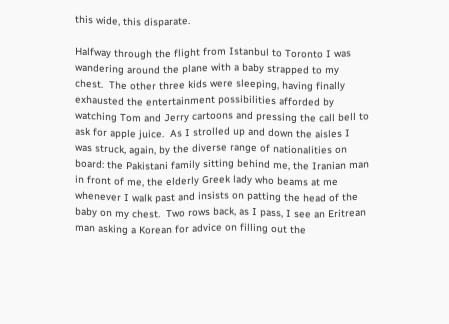this wide, this disparate.

Halfway through the flight from Istanbul to Toronto I was wandering around the plane with a baby strapped to my chest.  The other three kids were sleeping, having finally exhausted the entertainment possibilities afforded by watching Tom and Jerry cartoons and pressing the call bell to ask for apple juice.  As I strolled up and down the aisles I was struck, again, by the diverse range of nationalities on board: the Pakistani family sitting behind me, the Iranian man in front of me, the elderly Greek lady who beams at me whenever I walk past and insists on patting the head of the baby on my chest.  Two rows back, as I pass, I see an Eritrean man asking a Korean for advice on filling out the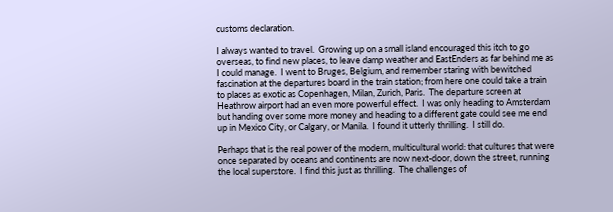customs declaration.

I always wanted to travel.  Growing up on a small island encouraged this itch to go overseas, to find new places, to leave damp weather and EastEnders as far behind me as I could manage.  I went to Bruges, Belgium, and remember staring with bewitched fascination at the departures board in the train station; from here one could take a train to places as exotic as Copenhagen, Milan, Zurich, Paris.  The departure screen at Heathrow airport had an even more powerful effect.  I was only heading to Amsterdam but handing over some more money and heading to a different gate could see me end up in Mexico City, or Calgary, or Manila.  I found it utterly thrilling.  I still do.

Perhaps that is the real power of the modern, multicultural world: that cultures that were once separated by oceans and continents are now next-door, down the street, running the local superstore.  I find this just as thrilling.  The challenges of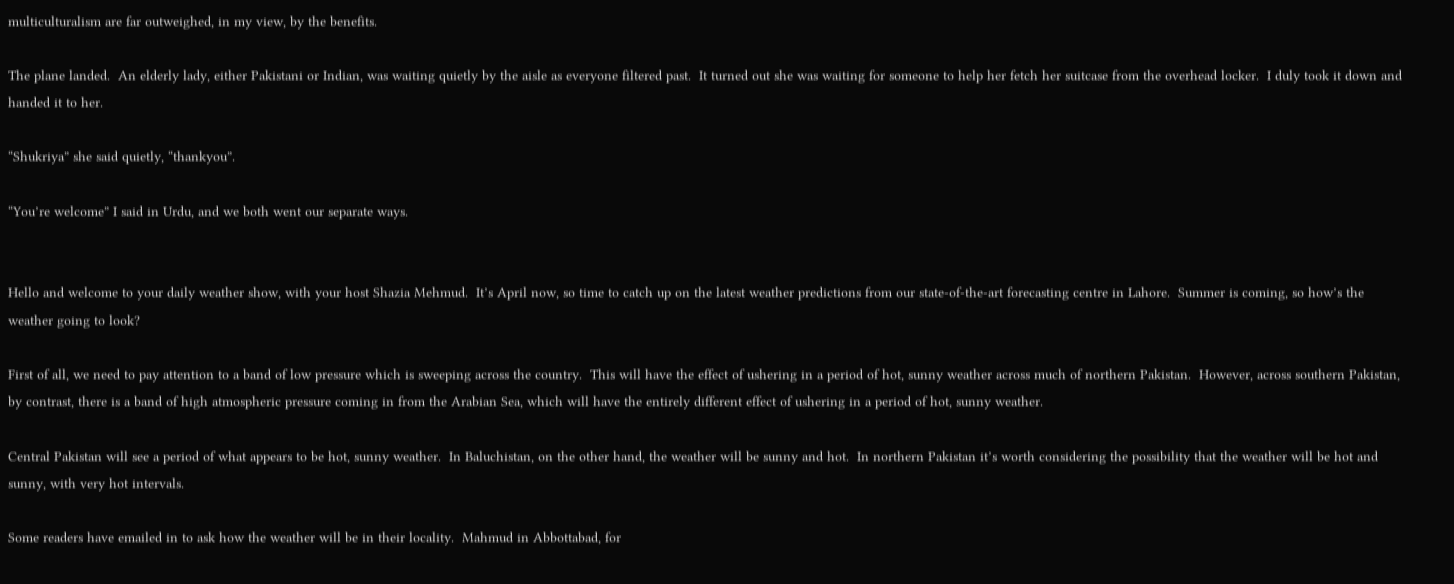multiculturalism are far outweighed, in my view, by the benefits.

The plane landed.  An elderly lady, either Pakistani or Indian, was waiting quietly by the aisle as everyone filtered past.  It turned out she was waiting for someone to help her fetch her suitcase from the overhead locker.  I duly took it down and handed it to her.

“Shukriya” she said quietly, “thankyou”.

“You’re welcome” I said in Urdu, and we both went our separate ways.


Hello and welcome to your daily weather show, with your host Shazia Mehmud.  It’s April now, so time to catch up on the latest weather predictions from our state-of-the-art forecasting centre in Lahore.  Summer is coming, so how’s the weather going to look?

First of all, we need to pay attention to a band of low pressure which is sweeping across the country.  This will have the effect of ushering in a period of hot, sunny weather across much of northern Pakistan.  However, across southern Pakistan, by contrast, there is a band of high atmospheric pressure coming in from the Arabian Sea, which will have the entirely different effect of ushering in a period of hot, sunny weather.

Central Pakistan will see a period of what appears to be hot, sunny weather.  In Baluchistan, on the other hand, the weather will be sunny and hot.  In northern Pakistan it’s worth considering the possibility that the weather will be hot and sunny, with very hot intervals.

Some readers have emailed in to ask how the weather will be in their locality.  Mahmud in Abbottabad, for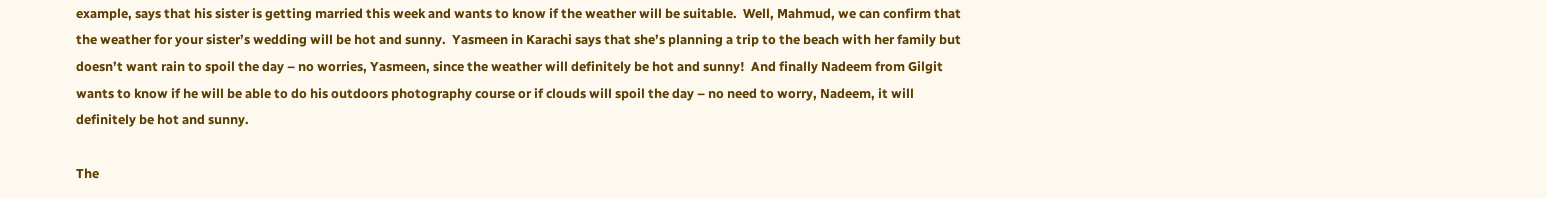example, says that his sister is getting married this week and wants to know if the weather will be suitable.  Well, Mahmud, we can confirm that the weather for your sister’s wedding will be hot and sunny.  Yasmeen in Karachi says that she’s planning a trip to the beach with her family but doesn’t want rain to spoil the day – no worries, Yasmeen, since the weather will definitely be hot and sunny!  And finally Nadeem from Gilgit wants to know if he will be able to do his outdoors photography course or if clouds will spoil the day – no need to worry, Nadeem, it will definitely be hot and sunny.

The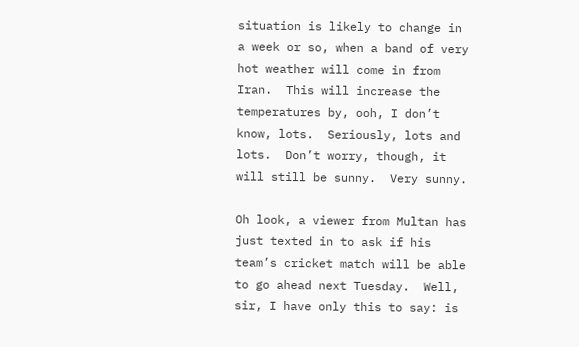situation is likely to change in a week or so, when a band of very hot weather will come in from Iran.  This will increase the temperatures by, ooh, I don’t know, lots.  Seriously, lots and lots.  Don’t worry, though, it will still be sunny.  Very sunny.

Oh look, a viewer from Multan has just texted in to ask if his team’s cricket match will be able to go ahead next Tuesday.  Well, sir, I have only this to say: is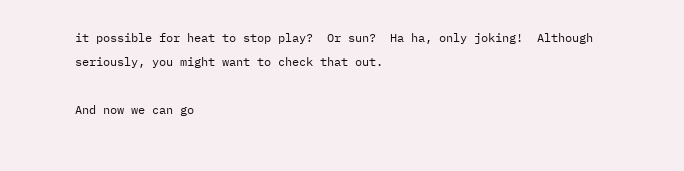it possible for heat to stop play?  Or sun?  Ha ha, only joking!  Although seriously, you might want to check that out.

And now we can go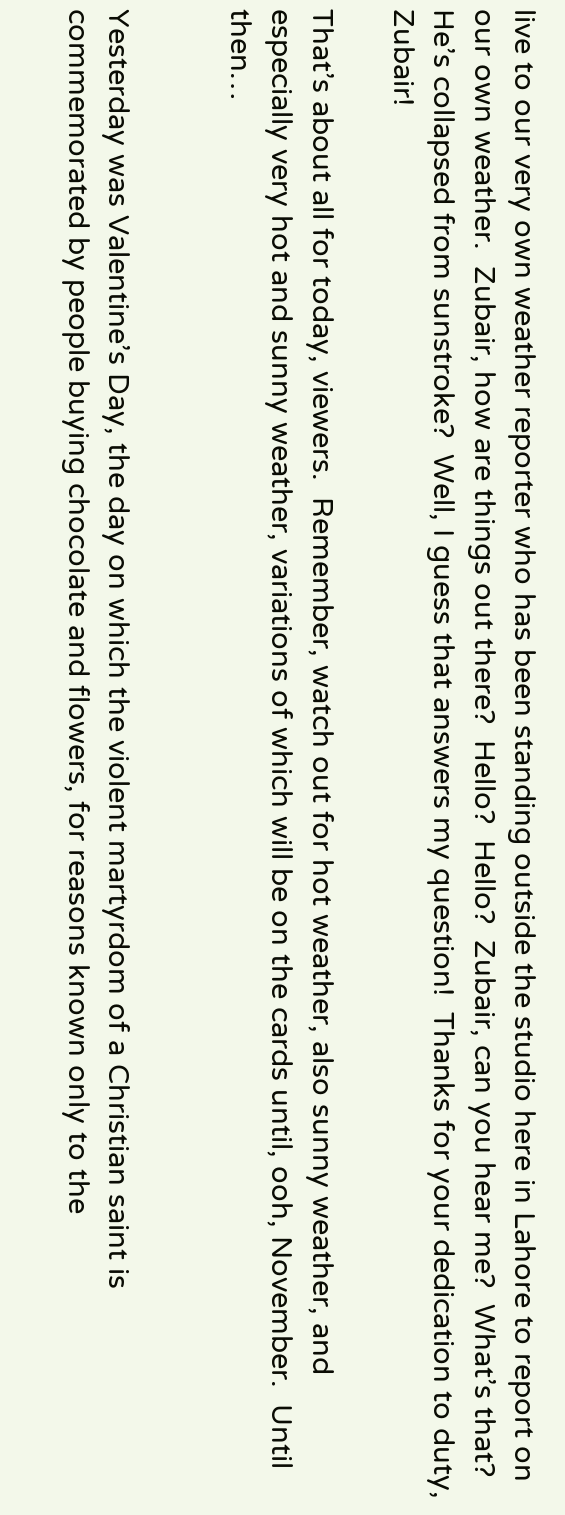live to our very own weather reporter who has been standing outside the studio here in Lahore to report on our own weather.  Zubair, how are things out there?  Hello?  Hello?  Zubair, can you hear me?  What’s that?  He’s collapsed from sunstroke?  Well, I guess that answers my question!  Thanks for your dedication to duty, Zubair!

That’s about all for today, viewers.  Remember, watch out for hot weather, also sunny weather, and especially very hot and sunny weather, variations of which will be on the cards until, ooh, November.  Until then…


Yesterday was Valentine’s Day, the day on which the violent martyrdom of a Christian saint is commemorated by people buying chocolate and flowers, for reasons known only to the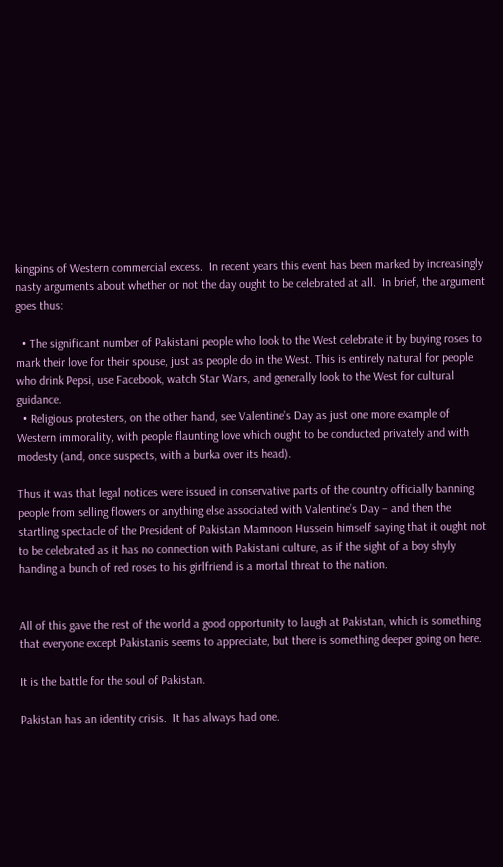kingpins of Western commercial excess.  In recent years this event has been marked by increasingly nasty arguments about whether or not the day ought to be celebrated at all.  In brief, the argument goes thus:

  • The significant number of Pakistani people who look to the West celebrate it by buying roses to mark their love for their spouse, just as people do in the West. This is entirely natural for people who drink Pepsi, use Facebook, watch Star Wars, and generally look to the West for cultural guidance.
  • Religious protesters, on the other hand, see Valentine’s Day as just one more example of Western immorality, with people flaunting love which ought to be conducted privately and with modesty (and, once suspects, with a burka over its head).

Thus it was that legal notices were issued in conservative parts of the country officially banning people from selling flowers or anything else associated with Valentine’s Day – and then the startling spectacle of the President of Pakistan Mamnoon Hussein himself saying that it ought not to be celebrated as it has no connection with Pakistani culture, as if the sight of a boy shyly handing a bunch of red roses to his girlfriend is a mortal threat to the nation.


All of this gave the rest of the world a good opportunity to laugh at Pakistan, which is something that everyone except Pakistanis seems to appreciate, but there is something deeper going on here.

It is the battle for the soul of Pakistan.

Pakistan has an identity crisis.  It has always had one.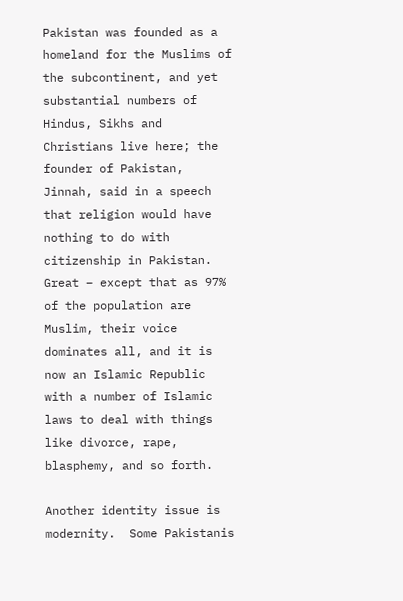Pakistan was founded as a homeland for the Muslims of the subcontinent, and yet substantial numbers of Hindus, Sikhs and Christians live here; the founder of Pakistan, Jinnah, said in a speech that religion would have nothing to do with citizenship in Pakistan.  Great – except that as 97% of the population are Muslim, their voice dominates all, and it is now an Islamic Republic with a number of Islamic laws to deal with things like divorce, rape, blasphemy, and so forth.

Another identity issue is modernity.  Some Pakistanis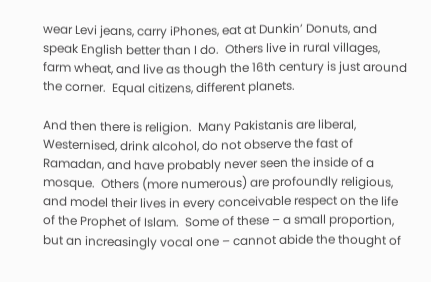wear Levi jeans, carry iPhones, eat at Dunkin’ Donuts, and speak English better than I do.  Others live in rural villages, farm wheat, and live as though the 16th century is just around the corner.  Equal citizens, different planets.

And then there is religion.  Many Pakistanis are liberal, Westernised, drink alcohol, do not observe the fast of Ramadan, and have probably never seen the inside of a mosque.  Others (more numerous) are profoundly religious, and model their lives in every conceivable respect on the life of the Prophet of Islam.  Some of these – a small proportion, but an increasingly vocal one – cannot abide the thought of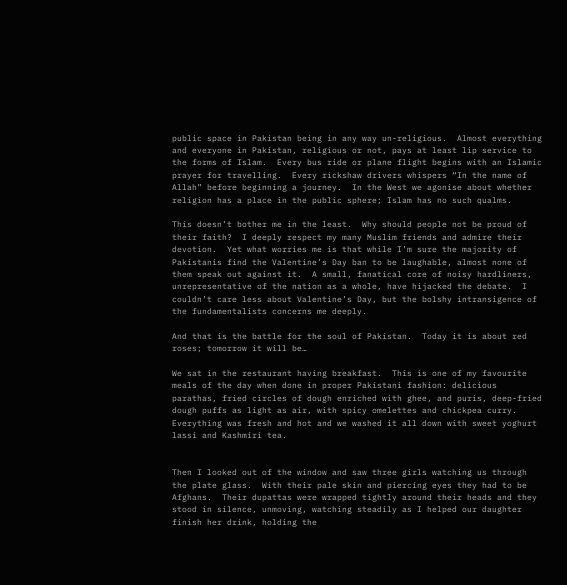public space in Pakistan being in any way un-religious.  Almost everything and everyone in Pakistan, religious or not, pays at least lip service to the forms of Islam.  Every bus ride or plane flight begins with an Islamic prayer for travelling.  Every rickshaw drivers whispers “In the name of Allah” before beginning a journey.  In the West we agonise about whether religion has a place in the public sphere; Islam has no such qualms.

This doesn’t bother me in the least.  Why should people not be proud of their faith?  I deeply respect my many Muslim friends and admire their devotion.  Yet what worries me is that while I’m sure the majority of Pakistanis find the Valentine’s Day ban to be laughable, almost none of them speak out against it.  A small, fanatical core of noisy hardliners, unrepresentative of the nation as a whole, have hijacked the debate.  I couldn’t care less about Valentine’s Day, but the bolshy intransigence of the fundamentalists concerns me deeply.

And that is the battle for the soul of Pakistan.  Today it is about red roses; tomorrow it will be…

We sat in the restaurant having breakfast.  This is one of my favourite meals of the day when done in proper Pakistani fashion: delicious parathas, fried circles of dough enriched with ghee, and puris, deep-fried dough puffs as light as air, with spicy omelettes and chickpea curry.  Everything was fresh and hot and we washed it all down with sweet yoghurt lassi and Kashmiri tea.


Then I looked out of the window and saw three girls watching us through the plate glass.  With their pale skin and piercing eyes they had to be Afghans.  Their dupattas were wrapped tightly around their heads and they stood in silence, unmoving, watching steadily as I helped our daughter finish her drink, holding the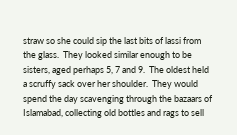straw so she could sip the last bits of lassi from the glass.  They looked similar enough to be sisters, aged perhaps 5, 7 and 9.  The oldest held a scruffy sack over her shoulder.  They would spend the day scavenging through the bazaars of Islamabad, collecting old bottles and rags to sell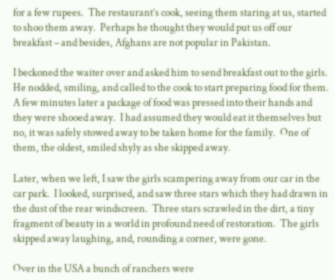for a few rupees.  The restaurant’s cook, seeing them staring at us, started to shoo them away.  Perhaps he thought they would put us off our breakfast – and besides, Afghans are not popular in Pakistan.

I beckoned the waiter over and asked him to send breakfast out to the girls.  He nodded, smiling, and called to the cook to start preparing food for them.  A few minutes later a package of food was pressed into their hands and they were shooed away.  I had assumed they would eat it themselves but no, it was safely stowed away to be taken home for the family.  One of them, the oldest, smiled shyly as she skipped away.

Later, when we left, I saw the girls scampering away from our car in the car park.  I looked, surprised, and saw three stars which they had drawn in the dust of the rear windscreen.  Three stars scrawled in the dirt, a tiny fragment of beauty in a world in profound need of restoration.  The girls skipped away laughing, and, rounding a corner, were gone.

Over in the USA a bunch of ranchers were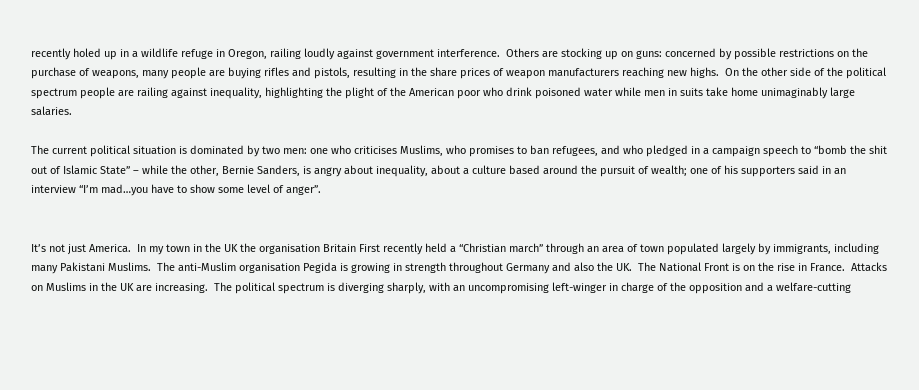recently holed up in a wildlife refuge in Oregon, railing loudly against government interference.  Others are stocking up on guns: concerned by possible restrictions on the purchase of weapons, many people are buying rifles and pistols, resulting in the share prices of weapon manufacturers reaching new highs.  On the other side of the political spectrum people are railing against inequality, highlighting the plight of the American poor who drink poisoned water while men in suits take home unimaginably large salaries.

The current political situation is dominated by two men: one who criticises Muslims, who promises to ban refugees, and who pledged in a campaign speech to “bomb the shit out of Islamic State” – while the other, Bernie Sanders, is angry about inequality, about a culture based around the pursuit of wealth; one of his supporters said in an interview “I’m mad…you have to show some level of anger”.


It’s not just America.  In my town in the UK the organisation Britain First recently held a “Christian march” through an area of town populated largely by immigrants, including many Pakistani Muslims.  The anti-Muslim organisation Pegida is growing in strength throughout Germany and also the UK.  The National Front is on the rise in France.  Attacks on Muslims in the UK are increasing.  The political spectrum is diverging sharply, with an uncompromising left-winger in charge of the opposition and a welfare-cutting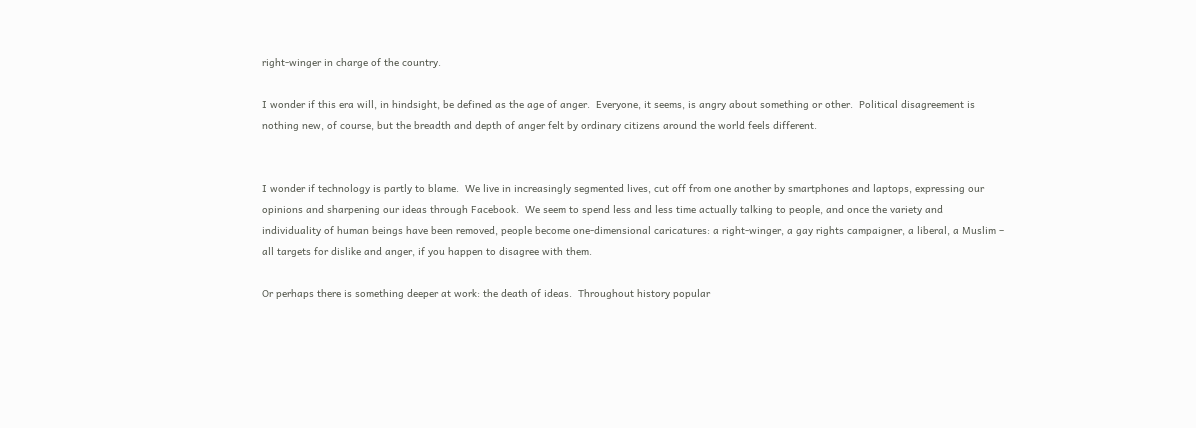right-winger in charge of the country.

I wonder if this era will, in hindsight, be defined as the age of anger.  Everyone, it seems, is angry about something or other.  Political disagreement is nothing new, of course, but the breadth and depth of anger felt by ordinary citizens around the world feels different.


I wonder if technology is partly to blame.  We live in increasingly segmented lives, cut off from one another by smartphones and laptops, expressing our opinions and sharpening our ideas through Facebook.  We seem to spend less and less time actually talking to people, and once the variety and individuality of human beings have been removed, people become one-dimensional caricatures: a right-winger, a gay rights campaigner, a liberal, a Muslim – all targets for dislike and anger, if you happen to disagree with them.

Or perhaps there is something deeper at work: the death of ideas.  Throughout history popular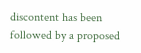discontent has been followed by a proposed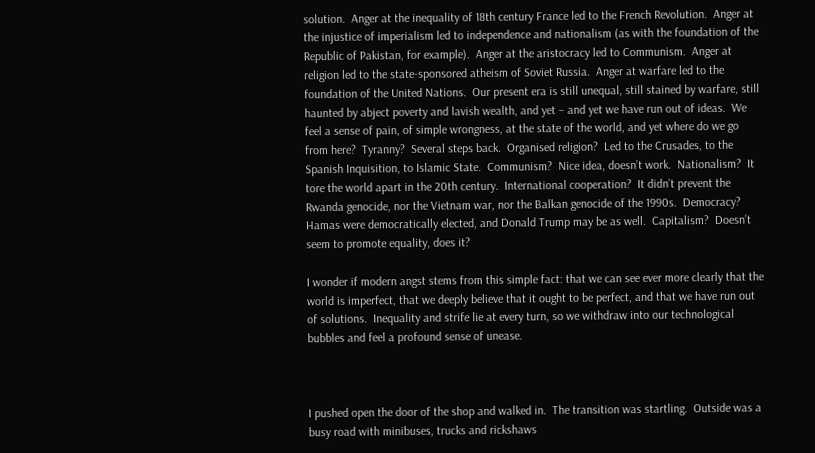solution.  Anger at the inequality of 18th century France led to the French Revolution.  Anger at the injustice of imperialism led to independence and nationalism (as with the foundation of the Republic of Pakistan, for example).  Anger at the aristocracy led to Communism.  Anger at religion led to the state-sponsored atheism of Soviet Russia.  Anger at warfare led to the foundation of the United Nations.  Our present era is still unequal, still stained by warfare, still haunted by abject poverty and lavish wealth, and yet – and yet we have run out of ideas.  We feel a sense of pain, of simple wrongness, at the state of the world, and yet where do we go from here?  Tyranny?  Several steps back.  Organised religion?  Led to the Crusades, to the Spanish Inquisition, to Islamic State.  Communism?  Nice idea, doesn’t work.  Nationalism?  It tore the world apart in the 20th century.  International cooperation?  It didn’t prevent the Rwanda genocide, nor the Vietnam war, nor the Balkan genocide of the 1990s.  Democracy?  Hamas were democratically elected, and Donald Trump may be as well.  Capitalism?  Doesn’t seem to promote equality, does it?

I wonder if modern angst stems from this simple fact: that we can see ever more clearly that the world is imperfect, that we deeply believe that it ought to be perfect, and that we have run out of solutions.  Inequality and strife lie at every turn, so we withdraw into our technological bubbles and feel a profound sense of unease.



I pushed open the door of the shop and walked in.  The transition was startling.  Outside was a busy road with minibuses, trucks and rickshaws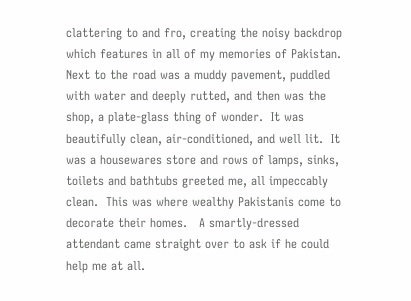clattering to and fro, creating the noisy backdrop which features in all of my memories of Pakistan.  Next to the road was a muddy pavement, puddled with water and deeply rutted, and then was the shop, a plate-glass thing of wonder.  It was beautifully clean, air-conditioned, and well lit.  It was a housewares store and rows of lamps, sinks, toilets and bathtubs greeted me, all impeccably clean.  This was where wealthy Pakistanis come to decorate their homes.   A smartly-dressed attendant came straight over to ask if he could help me at all.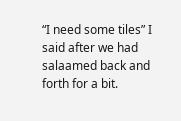“I need some tiles” I said after we had salaamed back and forth for a bit.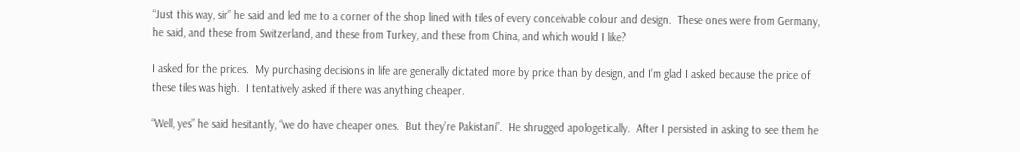“Just this way, sir” he said and led me to a corner of the shop lined with tiles of every conceivable colour and design.  These ones were from Germany, he said, and these from Switzerland, and these from Turkey, and these from China, and which would I like?

I asked for the prices.  My purchasing decisions in life are generally dictated more by price than by design, and I’m glad I asked because the price of these tiles was high.  I tentatively asked if there was anything cheaper.

“Well, yes” he said hesitantly, “we do have cheaper ones.  But they’re Pakistani”.  He shrugged apologetically.  After I persisted in asking to see them he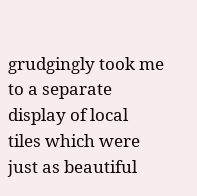grudgingly took me to a separate display of local tiles which were just as beautiful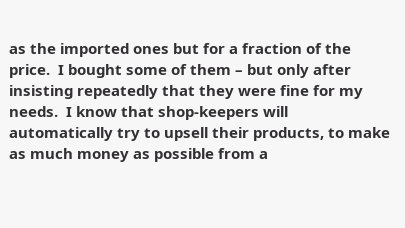as the imported ones but for a fraction of the price.  I bought some of them – but only after insisting repeatedly that they were fine for my needs.  I know that shop-keepers will automatically try to upsell their products, to make as much money as possible from a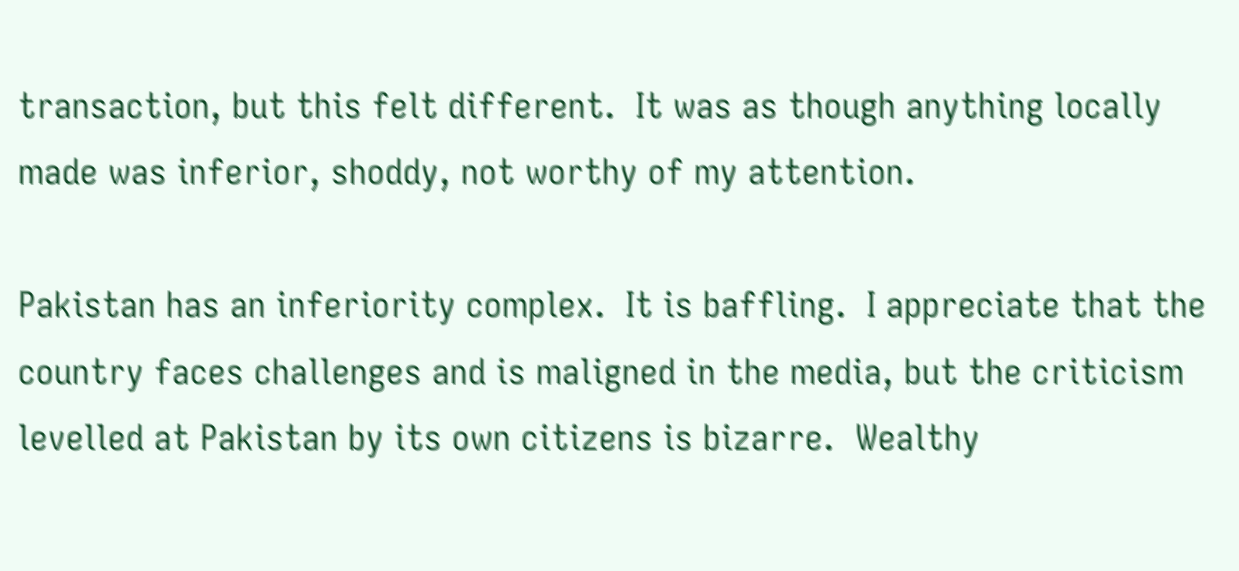transaction, but this felt different.  It was as though anything locally made was inferior, shoddy, not worthy of my attention.

Pakistan has an inferiority complex.  It is baffling.  I appreciate that the country faces challenges and is maligned in the media, but the criticism levelled at Pakistan by its own citizens is bizarre.  Wealthy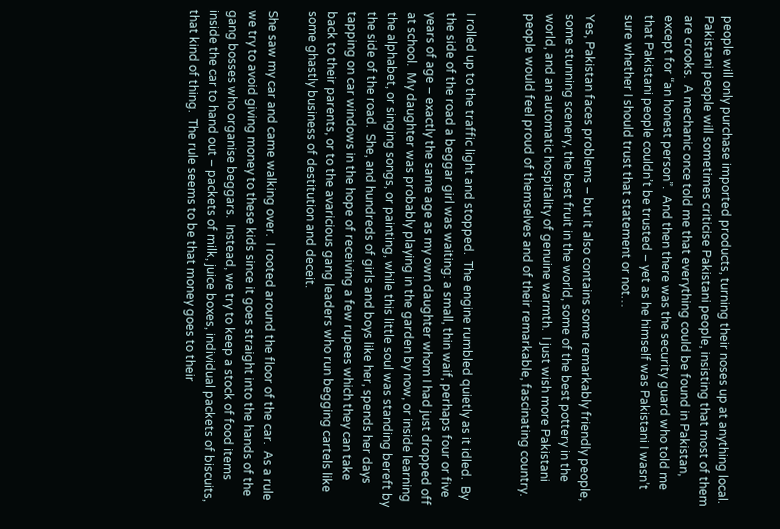people will only purchase imported products, turning their noses up at anything local.  Pakistani people will sometimes criticise Pakistani people, insisting that most of them are crooks.  A mechanic once told me that everything could be found in Pakistan, except for “an honest person”.  And then there was the security guard who told me that Pakistani people couldn’t be trusted – yet as he himself was Pakistani I wasn’t sure whether I should trust that statement or not…

Yes, Pakistan faces problems – but it also contains some remarkably friendly people, some stunning scenery, the best fruit in the world, some of the best pottery in the world, and an automatic hospitality of genuine warmth.  I just wish more Pakistani people would feel proud of themselves and of their remarkable, fascinating country.


I rolled up to the traffic light and stopped.  The engine rumbled quietly as it idled.  By the side of the road a beggar girl was waiting: a small, thin waif, perhaps four or five years of age – exactly the same age as my own daughter whom I had just dropped off at school.  My daughter was probably playing in the garden by now, or inside learning the alphabet, or singing songs, or painting, while this little soul was standing bereft by the side of the road.  She, and hundreds of girls and boys like her, spends her days tapping on car windows in the hope of receiving a few rupees which they can take back to their parents, or to the avaricious gang leaders who run begging cartels like some ghastly business of destitution and deceit.

She saw my car and came walking over.  I rooted around the floor of the car.  As a rule we try to avoid giving money to these kids since it goes straight into the hands of the gang bosses who organise beggars.  Instead, we try to keep a stock of food items inside the car to hand out – packets of milk, juice boxes, individual packets of biscuits, that kind of thing.  The rule seems to be that money goes to their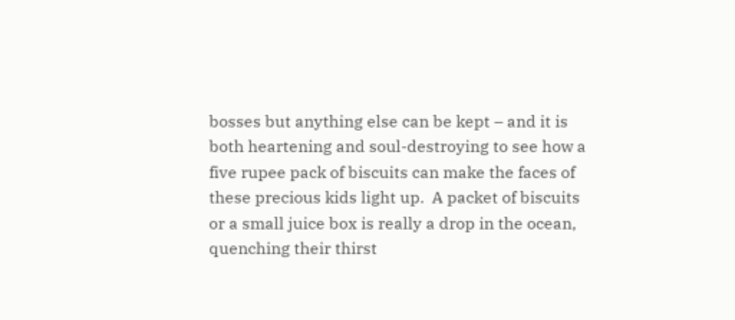bosses but anything else can be kept – and it is both heartening and soul-destroying to see how a five rupee pack of biscuits can make the faces of these precious kids light up.  A packet of biscuits or a small juice box is really a drop in the ocean, quenching their thirst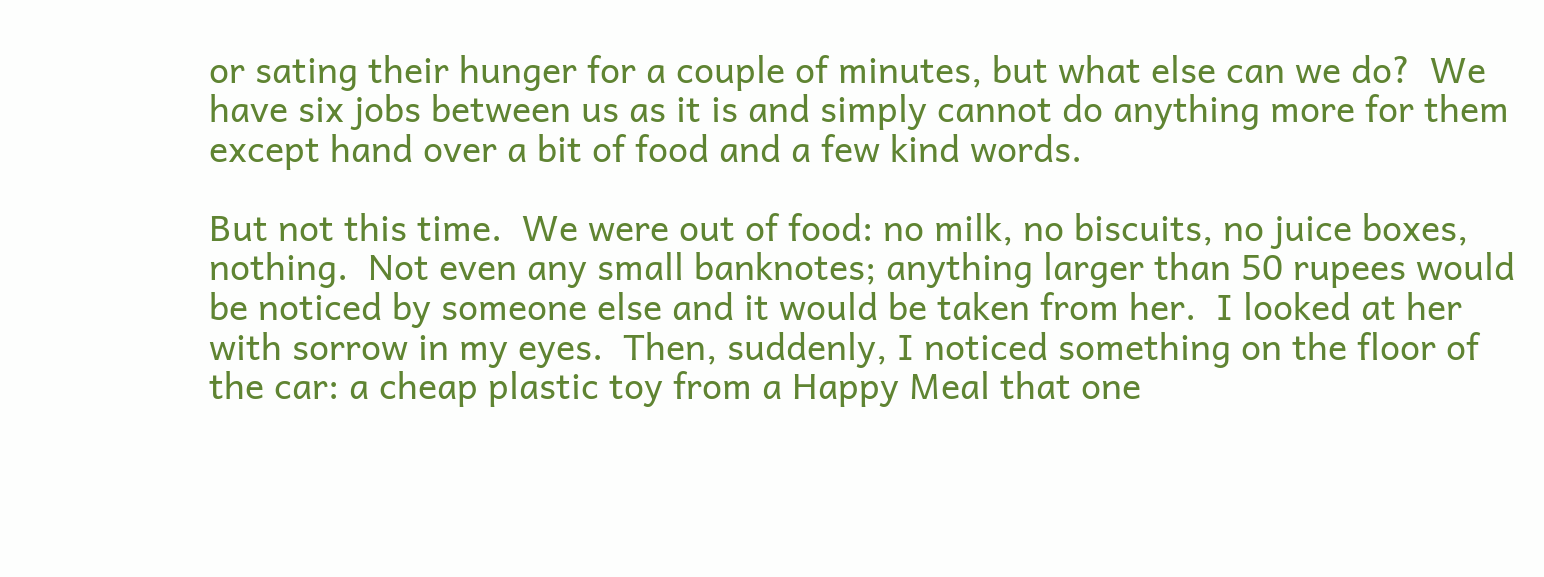or sating their hunger for a couple of minutes, but what else can we do?  We have six jobs between us as it is and simply cannot do anything more for them except hand over a bit of food and a few kind words.

But not this time.  We were out of food: no milk, no biscuits, no juice boxes, nothing.  Not even any small banknotes; anything larger than 50 rupees would be noticed by someone else and it would be taken from her.  I looked at her with sorrow in my eyes.  Then, suddenly, I noticed something on the floor of the car: a cheap plastic toy from a Happy Meal that one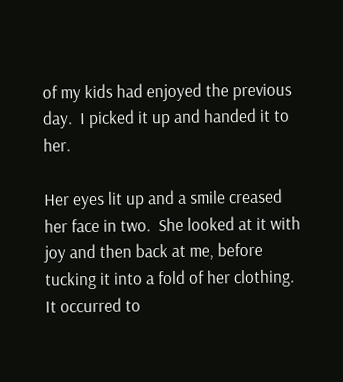of my kids had enjoyed the previous day.  I picked it up and handed it to her.

Her eyes lit up and a smile creased her face in two.  She looked at it with joy and then back at me, before tucking it into a fold of her clothing.  It occurred to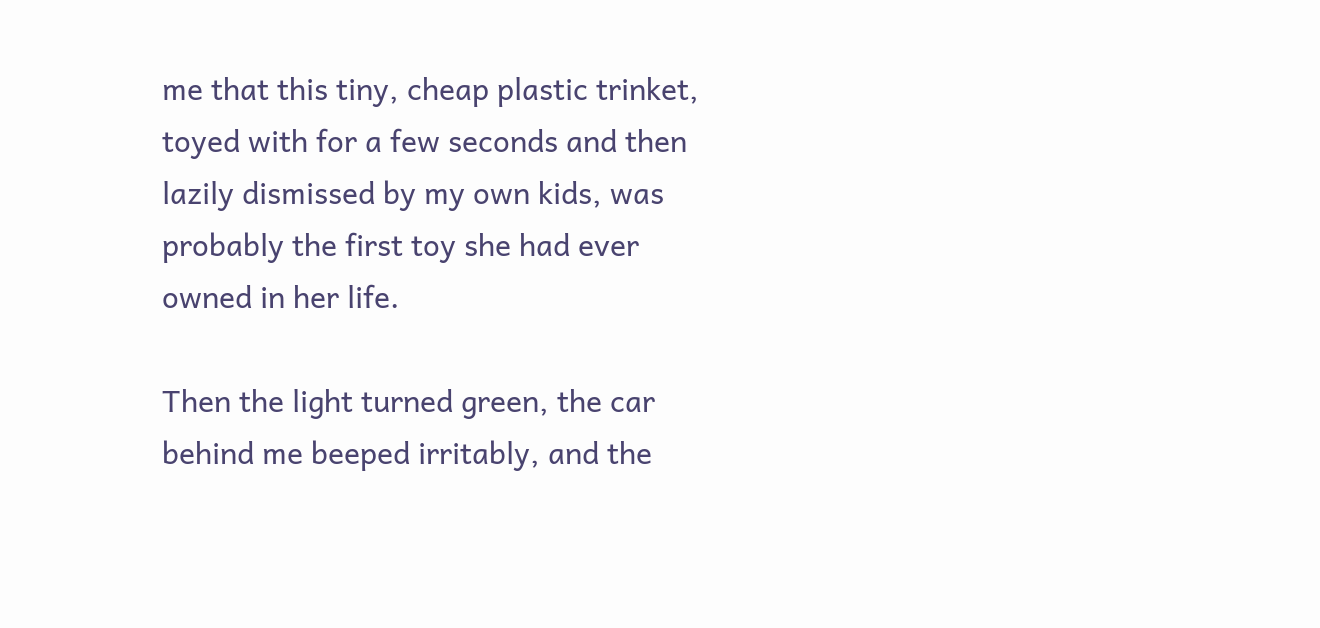me that this tiny, cheap plastic trinket, toyed with for a few seconds and then lazily dismissed by my own kids, was probably the first toy she had ever owned in her life.

Then the light turned green, the car behind me beeped irritably, and the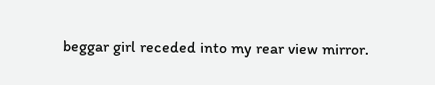beggar girl receded into my rear view mirror.